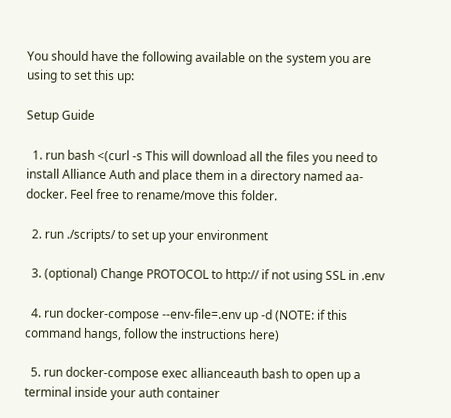You should have the following available on the system you are using to set this up:

Setup Guide

  1. run bash <(curl -s This will download all the files you need to install Alliance Auth and place them in a directory named aa-docker. Feel free to rename/move this folder.

  2. run ./scripts/ to set up your environment

  3. (optional) Change PROTOCOL to http:// if not using SSL in .env

  4. run docker-compose --env-file=.env up -d (NOTE: if this command hangs, follow the instructions here)

  5. run docker-compose exec allianceauth bash to open up a terminal inside your auth container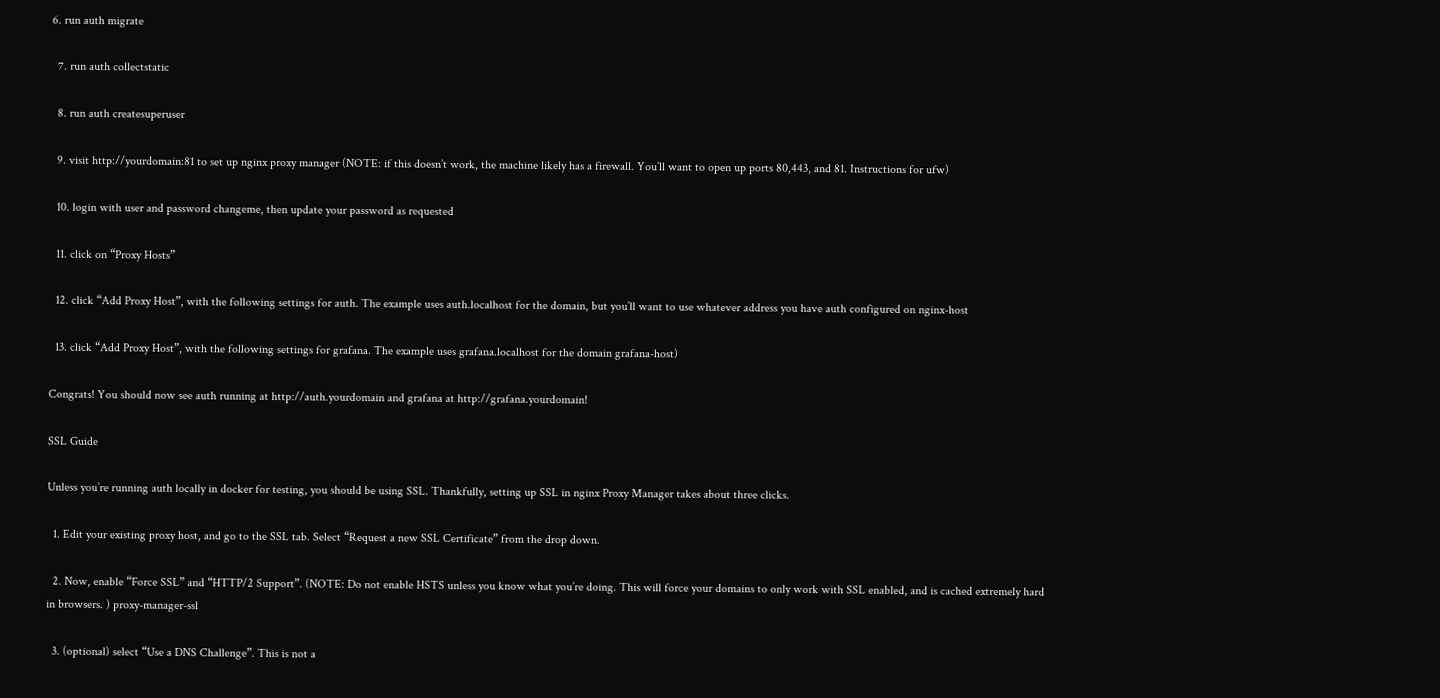6. run auth migrate

  7. run auth collectstatic

  8. run auth createsuperuser

  9. visit http://yourdomain:81 to set up nginx proxy manager (NOTE: if this doesn’t work, the machine likely has a firewall. You’ll want to open up ports 80,443, and 81. Instructions for ufw)

  10. login with user and password changeme, then update your password as requested

  11. click on “Proxy Hosts”

  12. click “Add Proxy Host”, with the following settings for auth. The example uses auth.localhost for the domain, but you’ll want to use whatever address you have auth configured on nginx-host

  13. click “Add Proxy Host”, with the following settings for grafana. The example uses grafana.localhost for the domain grafana-host)

Congrats! You should now see auth running at http://auth.yourdomain and grafana at http://grafana.yourdomain!

SSL Guide

Unless you’re running auth locally in docker for testing, you should be using SSL. Thankfully, setting up SSL in nginx Proxy Manager takes about three clicks.

  1. Edit your existing proxy host, and go to the SSL tab. Select “Request a new SSL Certificate” from the drop down.

  2. Now, enable “Force SSL” and “HTTP/2 Support”. (NOTE: Do not enable HSTS unless you know what you’re doing. This will force your domains to only work with SSL enabled, and is cached extremely hard in browsers. ) proxy-manager-ssl

  3. (optional) select “Use a DNS Challenge”. This is not a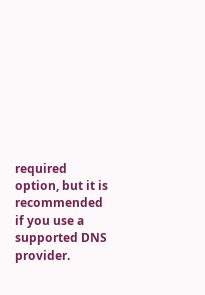required option, but it is recommended if you use a supported DNS provider.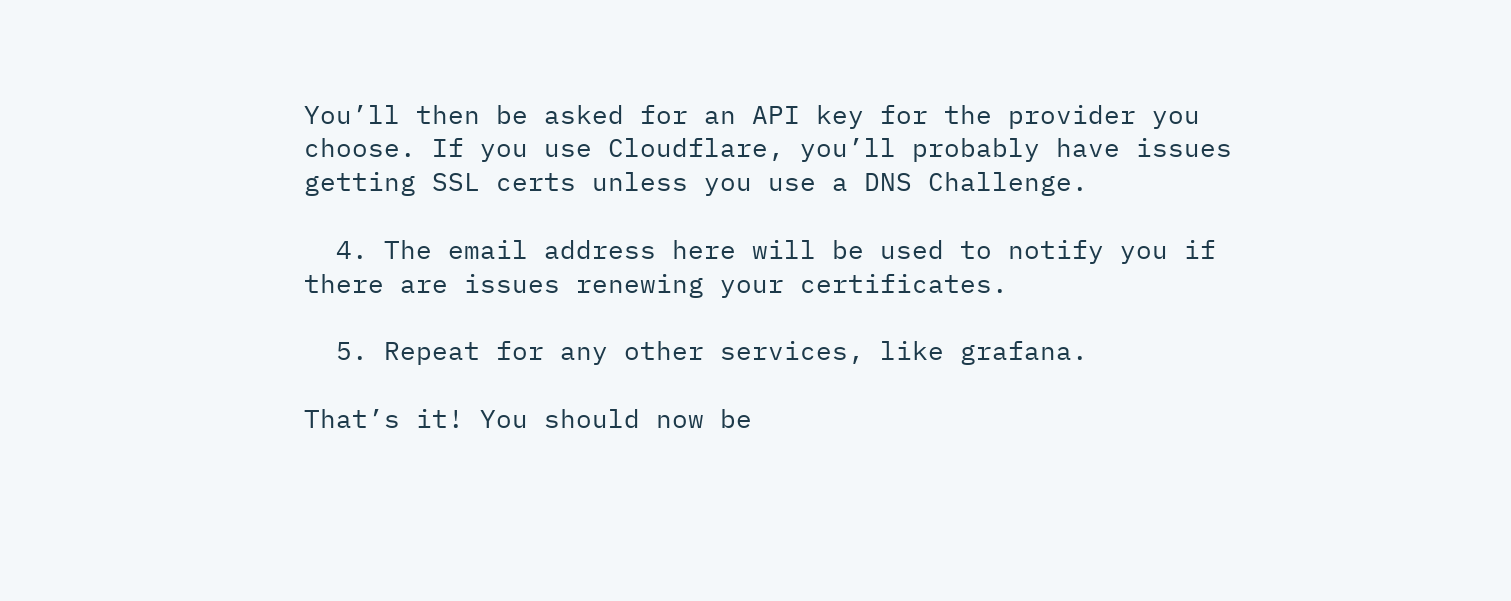You’ll then be asked for an API key for the provider you choose. If you use Cloudflare, you’ll probably have issues getting SSL certs unless you use a DNS Challenge.

  4. The email address here will be used to notify you if there are issues renewing your certificates.

  5. Repeat for any other services, like grafana.

That’s it! You should now be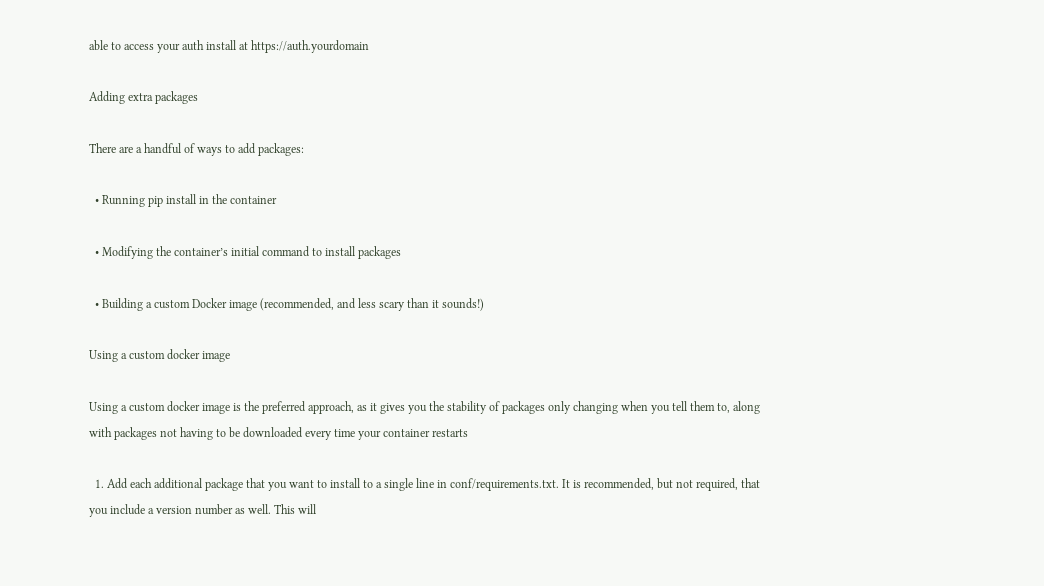able to access your auth install at https://auth.yourdomain

Adding extra packages

There are a handful of ways to add packages:

  • Running pip install in the container

  • Modifying the container’s initial command to install packages

  • Building a custom Docker image (recommended, and less scary than it sounds!)

Using a custom docker image

Using a custom docker image is the preferred approach, as it gives you the stability of packages only changing when you tell them to, along with packages not having to be downloaded every time your container restarts

  1. Add each additional package that you want to install to a single line in conf/requirements.txt. It is recommended, but not required, that you include a version number as well. This will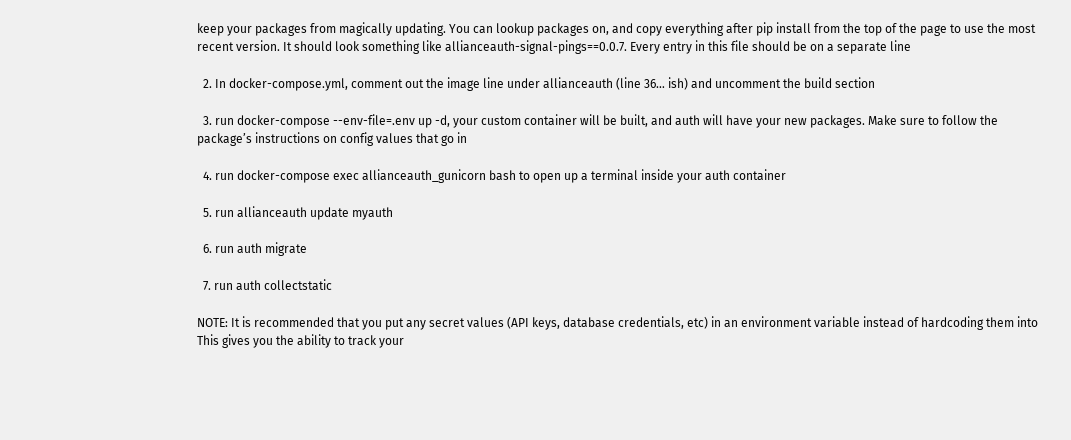keep your packages from magically updating. You can lookup packages on, and copy everything after pip install from the top of the page to use the most recent version. It should look something like allianceauth-signal-pings==0.0.7. Every entry in this file should be on a separate line

  2. In docker-compose.yml, comment out the image line under allianceauth (line 36… ish) and uncomment the build section

  3. run docker-compose --env-file=.env up -d, your custom container will be built, and auth will have your new packages. Make sure to follow the package’s instructions on config values that go in

  4. run docker-compose exec allianceauth_gunicorn bash to open up a terminal inside your auth container

  5. run allianceauth update myauth

  6. run auth migrate

  7. run auth collectstatic

NOTE: It is recommended that you put any secret values (API keys, database credentials, etc) in an environment variable instead of hardcoding them into This gives you the ability to track your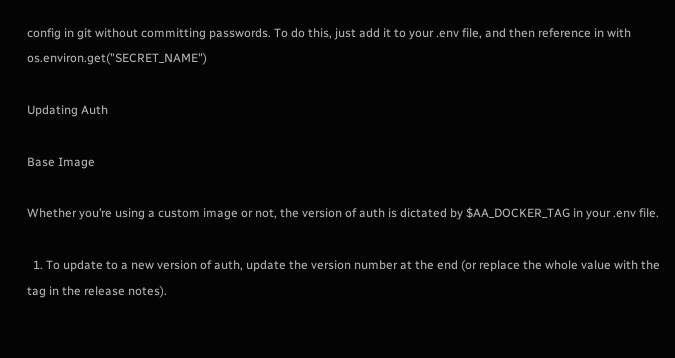config in git without committing passwords. To do this, just add it to your .env file, and then reference in with os.environ.get("SECRET_NAME")

Updating Auth

Base Image

Whether you’re using a custom image or not, the version of auth is dictated by $AA_DOCKER_TAG in your .env file.

  1. To update to a new version of auth, update the version number at the end (or replace the whole value with the tag in the release notes).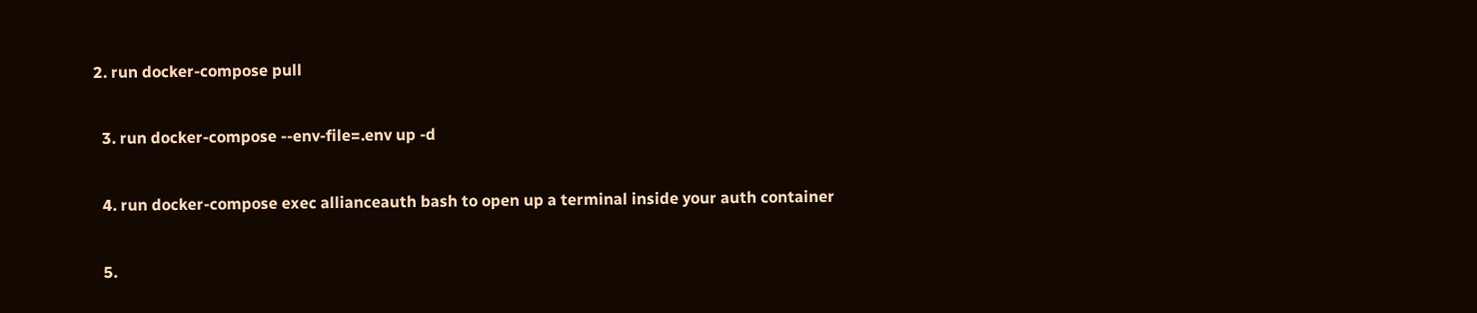2. run docker-compose pull

  3. run docker-compose --env-file=.env up -d

  4. run docker-compose exec allianceauth bash to open up a terminal inside your auth container

  5.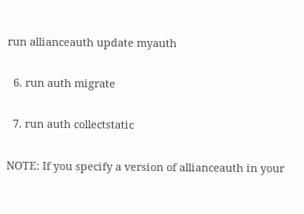run allianceauth update myauth

  6. run auth migrate

  7. run auth collectstatic

NOTE: If you specify a version of allianceauth in your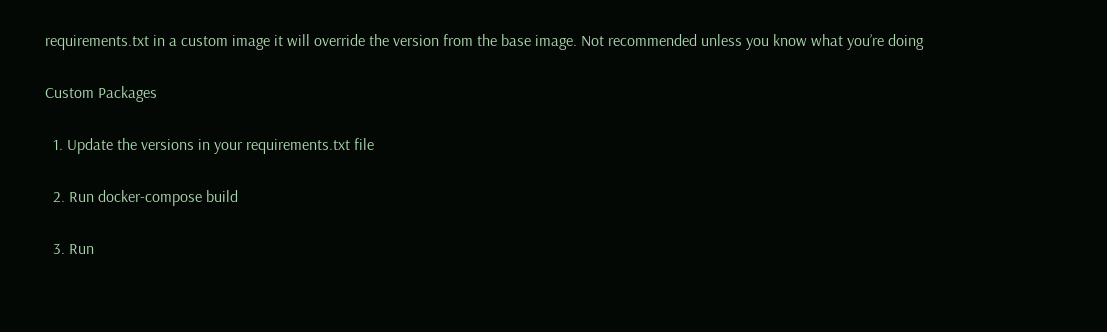requirements.txt in a custom image it will override the version from the base image. Not recommended unless you know what you’re doing

Custom Packages

  1. Update the versions in your requirements.txt file

  2. Run docker-compose build

  3. Run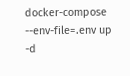docker-compose --env-file=.env up -d